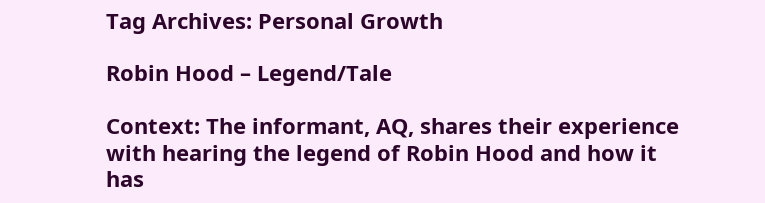Tag Archives: Personal Growth

Robin Hood – Legend/Tale

Context: The informant, AQ, shares their experience with hearing the legend of Robin Hood and how it has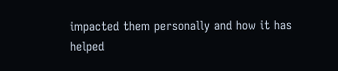impacted them personally and how it has helped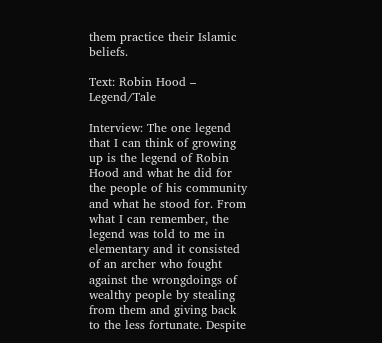them practice their Islamic beliefs.

Text: Robin Hood – Legend/Tale

Interview: The one legend that I can think of growing up is the legend of Robin Hood and what he did for the people of his community and what he stood for. From what I can remember, the legend was told to me in elementary and it consisted of an archer who fought against the wrongdoings of wealthy people by stealing from them and giving back to the less fortunate. Despite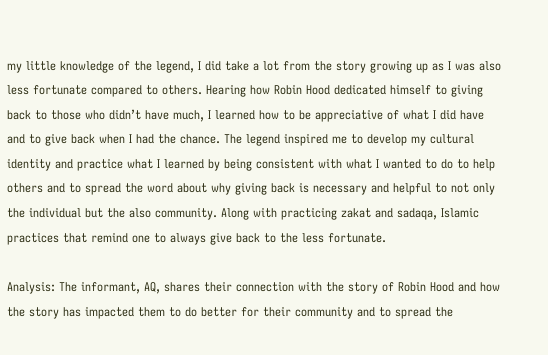my little knowledge of the legend, I did take a lot from the story growing up as I was also less fortunate compared to others. Hearing how Robin Hood dedicated himself to giving back to those who didn’t have much, I learned how to be appreciative of what I did have and to give back when I had the chance. The legend inspired me to develop my cultural identity and practice what I learned by being consistent with what I wanted to do to help others and to spread the word about why giving back is necessary and helpful to not only the individual but the also community. Along with practicing zakat and sadaqa, Islamic practices that remind one to always give back to the less fortunate.

Analysis: The informant, AQ, shares their connection with the story of Robin Hood and how the story has impacted them to do better for their community and to spread the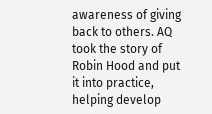awareness of giving back to others. AQ took the story of Robin Hood and put it into practice, helping develop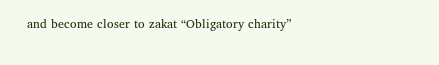and become closer to zakat “Obligatory charity”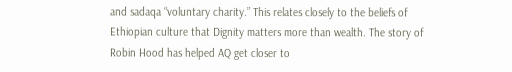and sadaqa “voluntary charity.” This relates closely to the beliefs of Ethiopian culture that Dignity matters more than wealth. The story of Robin Hood has helped AQ get closer to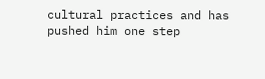cultural practices and has pushed him one step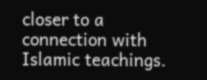closer to a connection with Islamic teachings.